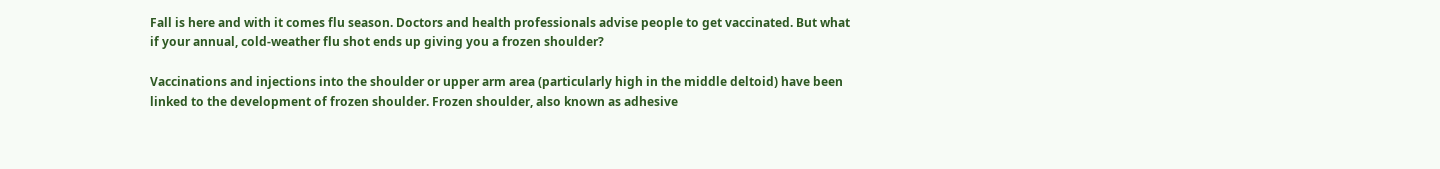Fall is here and with it comes flu season. Doctors and health professionals advise people to get vaccinated. But what if your annual, cold-weather flu shot ends up giving you a frozen shoulder?

Vaccinations and injections into the shoulder or upper arm area (particularly high in the middle deltoid) have been linked to the development of frozen shoulder. Frozen shoulder, also known as adhesive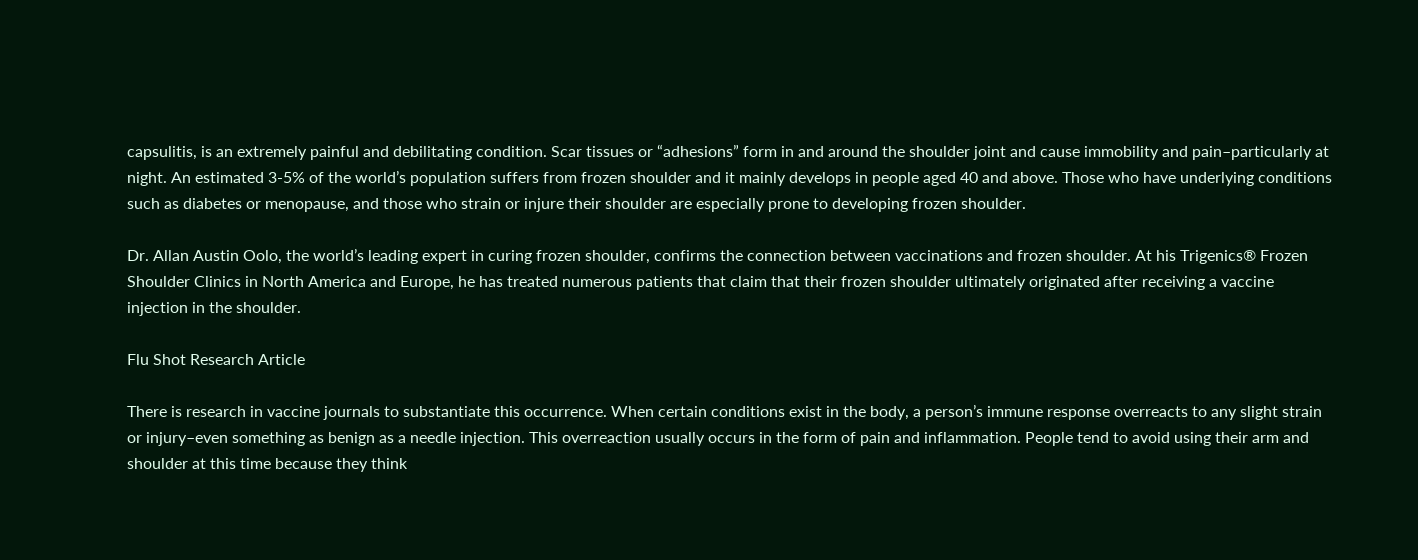capsulitis, is an extremely painful and debilitating condition. Scar tissues or “adhesions” form in and around the shoulder joint and cause immobility and pain–particularly at night. An estimated 3-5% of the world’s population suffers from frozen shoulder and it mainly develops in people aged 40 and above. Those who have underlying conditions such as diabetes or menopause, and those who strain or injure their shoulder are especially prone to developing frozen shoulder.

Dr. Allan Austin Oolo, the world’s leading expert in curing frozen shoulder, confirms the connection between vaccinations and frozen shoulder. At his Trigenics® Frozen Shoulder Clinics in North America and Europe, he has treated numerous patients that claim that their frozen shoulder ultimately originated after receiving a vaccine injection in the shoulder.

Flu Shot Research Article

There is research in vaccine journals to substantiate this occurrence. When certain conditions exist in the body, a person’s immune response overreacts to any slight strain or injury–even something as benign as a needle injection. This overreaction usually occurs in the form of pain and inflammation. People tend to avoid using their arm and shoulder at this time because they think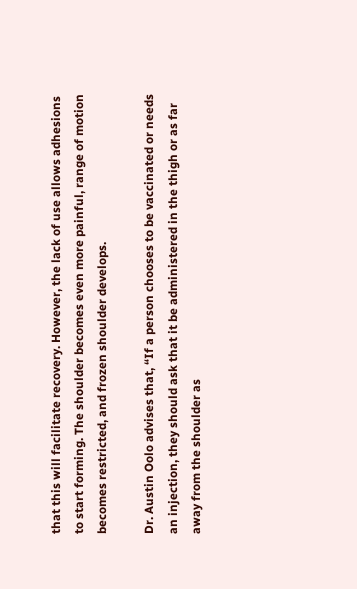that this will facilitate recovery. However, the lack of use allows adhesions to start forming. The shoulder becomes even more painful, range of motion becomes restricted, and frozen shoulder develops.

Dr. Austin Oolo advises that, “If a person chooses to be vaccinated or needs an injection, they should ask that it be administered in the thigh or as far away from the shoulder as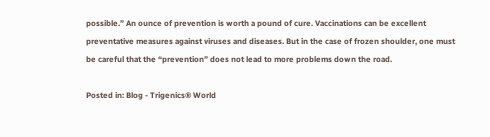possible.” An ounce of prevention is worth a pound of cure. Vaccinations can be excellent preventative measures against viruses and diseases. But in the case of frozen shoulder, one must be careful that the “prevention” does not lead to more problems down the road.

Posted in: Blog - Trigenics® World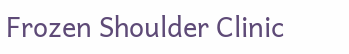Frozen Shoulder Clinic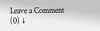Leave a Comment (0) ↓